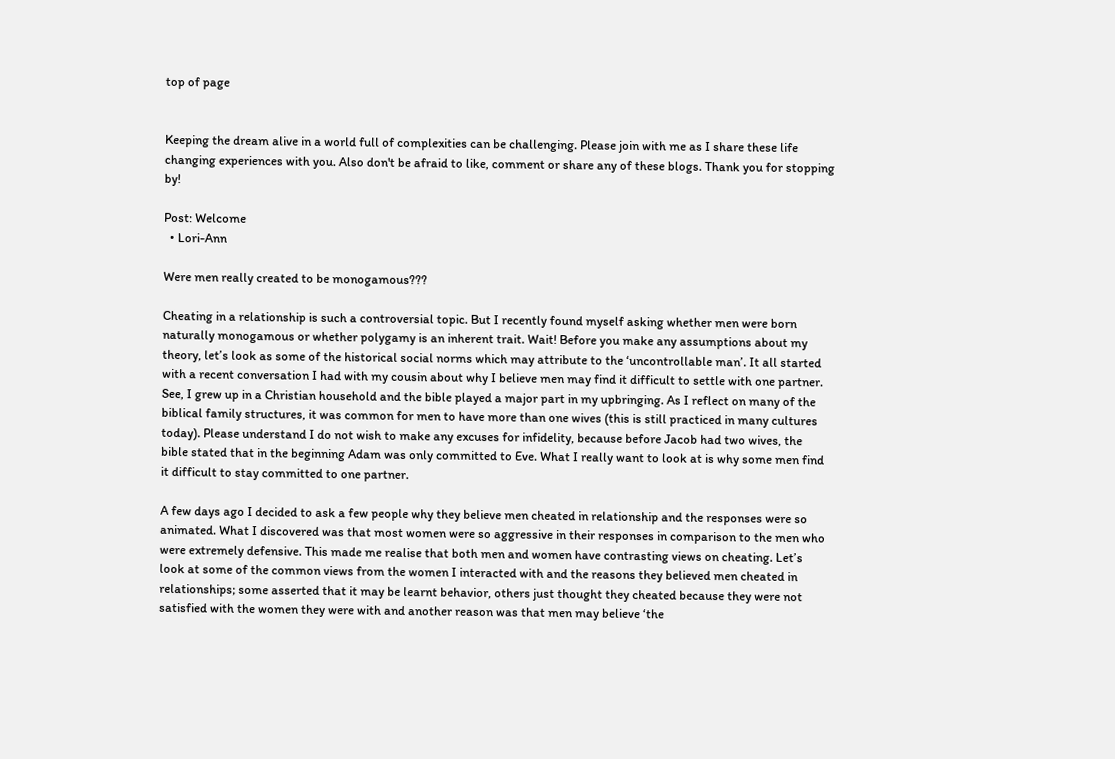top of page


Keeping the dream alive in a world full of complexities can be challenging. Please join with me as I share these life changing experiences with you. Also don't be afraid to like, comment or share any of these blogs. Thank you for stopping by!

Post: Welcome
  • Lori-Ann

Were men really created to be monogamous???

Cheating in a relationship is such a controversial topic. But I recently found myself asking whether men were born naturally monogamous or whether polygamy is an inherent trait. Wait! Before you make any assumptions about my theory, let’s look as some of the historical social norms which may attribute to the ‘uncontrollable man’. It all started with a recent conversation I had with my cousin about why I believe men may find it difficult to settle with one partner. See, I grew up in a Christian household and the bible played a major part in my upbringing. As I reflect on many of the biblical family structures, it was common for men to have more than one wives (this is still practiced in many cultures today). Please understand I do not wish to make any excuses for infidelity, because before Jacob had two wives, the bible stated that in the beginning Adam was only committed to Eve. What I really want to look at is why some men find it difficult to stay committed to one partner.

A few days ago I decided to ask a few people why they believe men cheated in relationship and the responses were so animated. What I discovered was that most women were so aggressive in their responses in comparison to the men who were extremely defensive. This made me realise that both men and women have contrasting views on cheating. Let’s look at some of the common views from the women I interacted with and the reasons they believed men cheated in relationships; some asserted that it may be learnt behavior, others just thought they cheated because they were not satisfied with the women they were with and another reason was that men may believe ‘the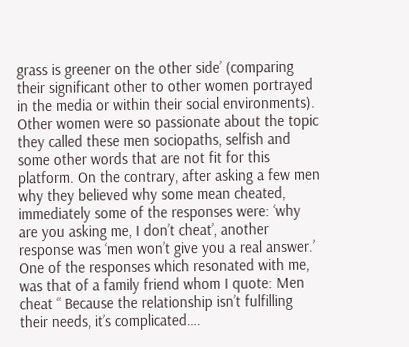grass is greener on the other side’ (comparing their significant other to other women portrayed in the media or within their social environments). Other women were so passionate about the topic they called these men sociopaths, selfish and some other words that are not fit for this platform. On the contrary, after asking a few men why they believed why some mean cheated, immediately some of the responses were: ‘why are you asking me, I don’t cheat’, another response was ‘men won’t give you a real answer.’ One of the responses which resonated with me, was that of a family friend whom I quote: Men cheat “ Because the relationship isn’t fulfilling their needs, it’s complicated….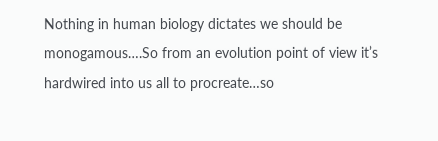Nothing in human biology dictates we should be monogamous….So from an evolution point of view it’s hardwired into us all to procreate…so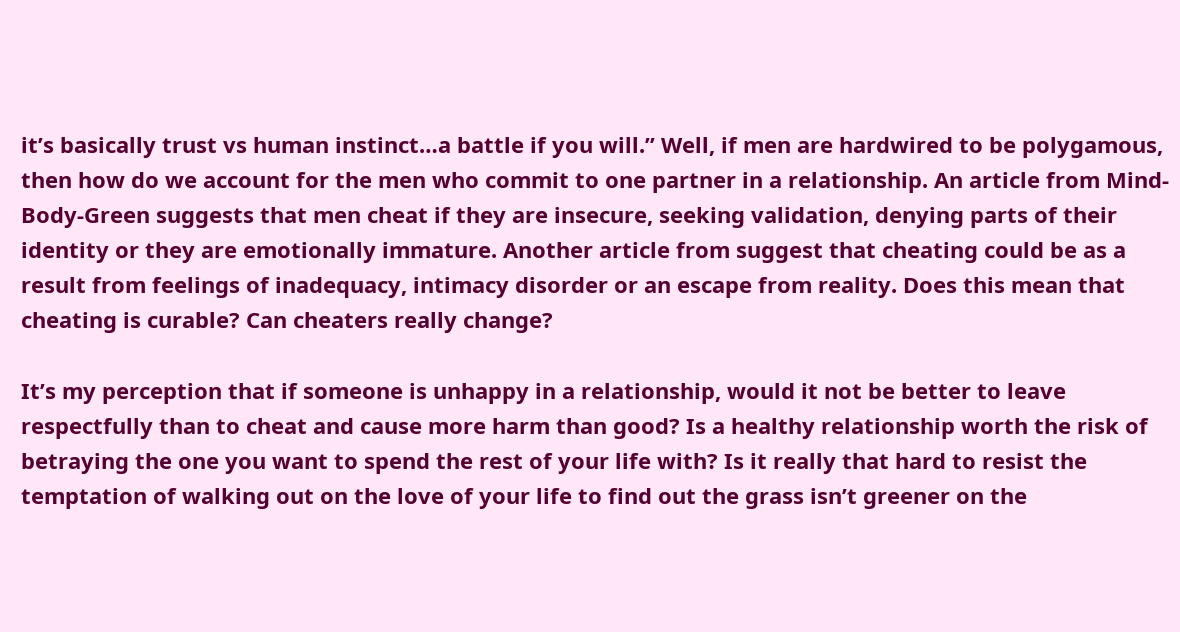it’s basically trust vs human instinct…a battle if you will.” Well, if men are hardwired to be polygamous, then how do we account for the men who commit to one partner in a relationship. An article from Mind-Body-Green suggests that men cheat if they are insecure, seeking validation, denying parts of their identity or they are emotionally immature. Another article from suggest that cheating could be as a result from feelings of inadequacy, intimacy disorder or an escape from reality. Does this mean that cheating is curable? Can cheaters really change?

It’s my perception that if someone is unhappy in a relationship, would it not be better to leave respectfully than to cheat and cause more harm than good? Is a healthy relationship worth the risk of betraying the one you want to spend the rest of your life with? Is it really that hard to resist the temptation of walking out on the love of your life to find out the grass isn’t greener on the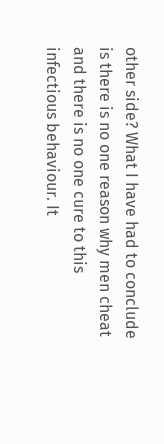other side? What I have had to conclude is there is no one reason why men cheat and there is no one cure to this infectious behaviour. It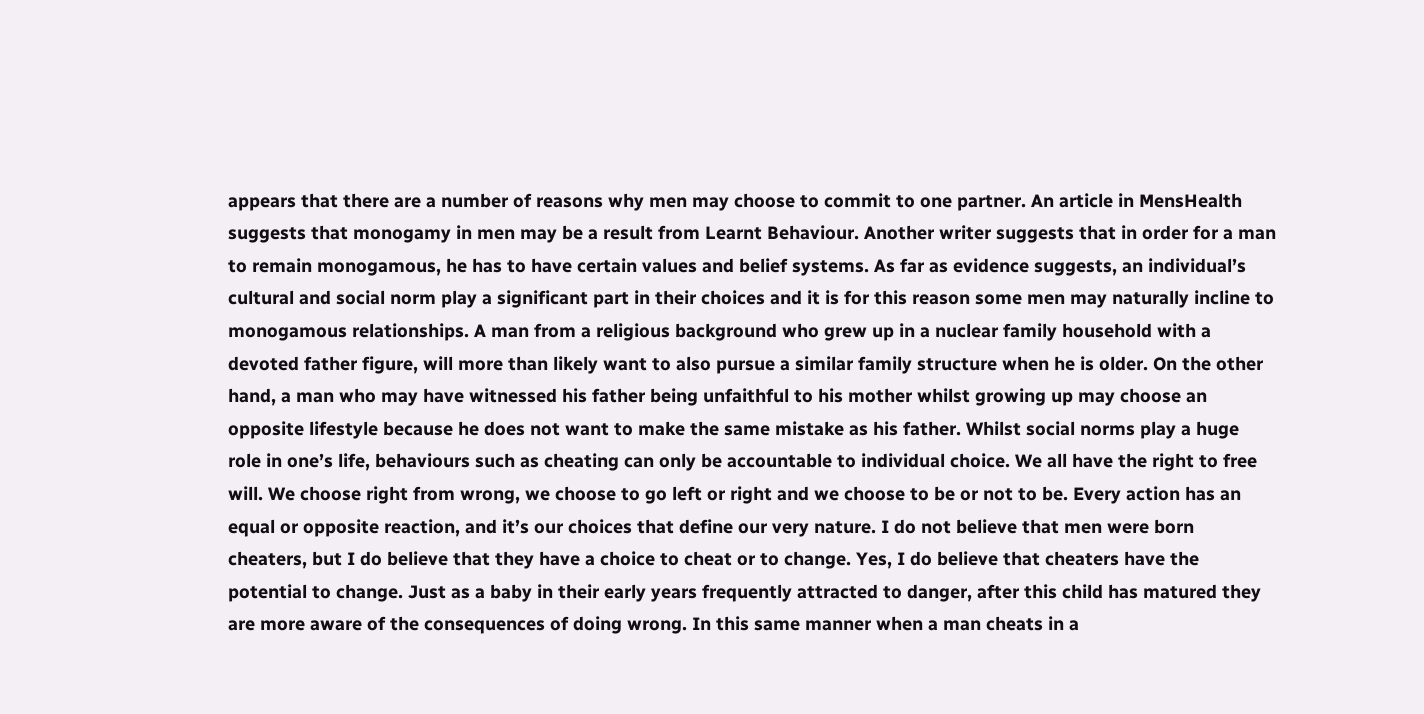appears that there are a number of reasons why men may choose to commit to one partner. An article in MensHealth suggests that monogamy in men may be a result from Learnt Behaviour. Another writer suggests that in order for a man to remain monogamous, he has to have certain values and belief systems. As far as evidence suggests, an individual’s cultural and social norm play a significant part in their choices and it is for this reason some men may naturally incline to monogamous relationships. A man from a religious background who grew up in a nuclear family household with a devoted father figure, will more than likely want to also pursue a similar family structure when he is older. On the other hand, a man who may have witnessed his father being unfaithful to his mother whilst growing up may choose an opposite lifestyle because he does not want to make the same mistake as his father. Whilst social norms play a huge role in one’s life, behaviours such as cheating can only be accountable to individual choice. We all have the right to free will. We choose right from wrong, we choose to go left or right and we choose to be or not to be. Every action has an equal or opposite reaction, and it’s our choices that define our very nature. I do not believe that men were born cheaters, but I do believe that they have a choice to cheat or to change. Yes, I do believe that cheaters have the potential to change. Just as a baby in their early years frequently attracted to danger, after this child has matured they are more aware of the consequences of doing wrong. In this same manner when a man cheats in a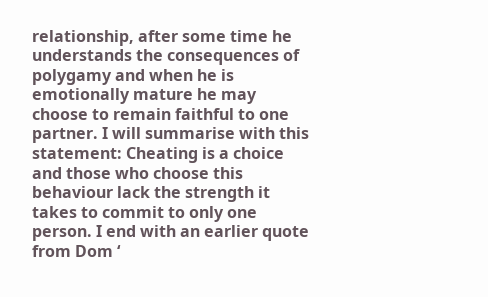relationship, after some time he understands the consequences of polygamy and when he is emotionally mature he may choose to remain faithful to one partner. I will summarise with this statement: Cheating is a choice and those who choose this behaviour lack the strength it takes to commit to only one person. I end with an earlier quote from Dom ‘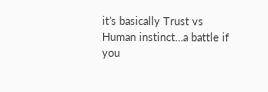it’s basically Trust vs Human instinct…a battle if you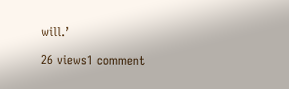will.’

26 views1 comment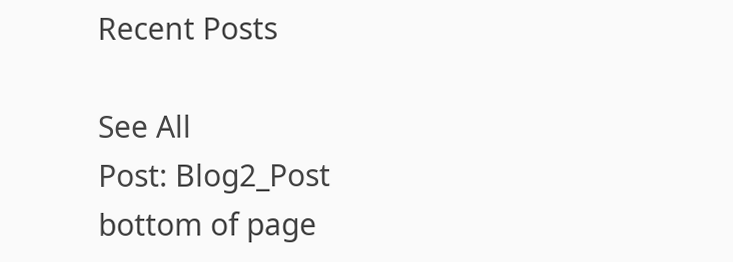Recent Posts

See All
Post: Blog2_Post
bottom of page